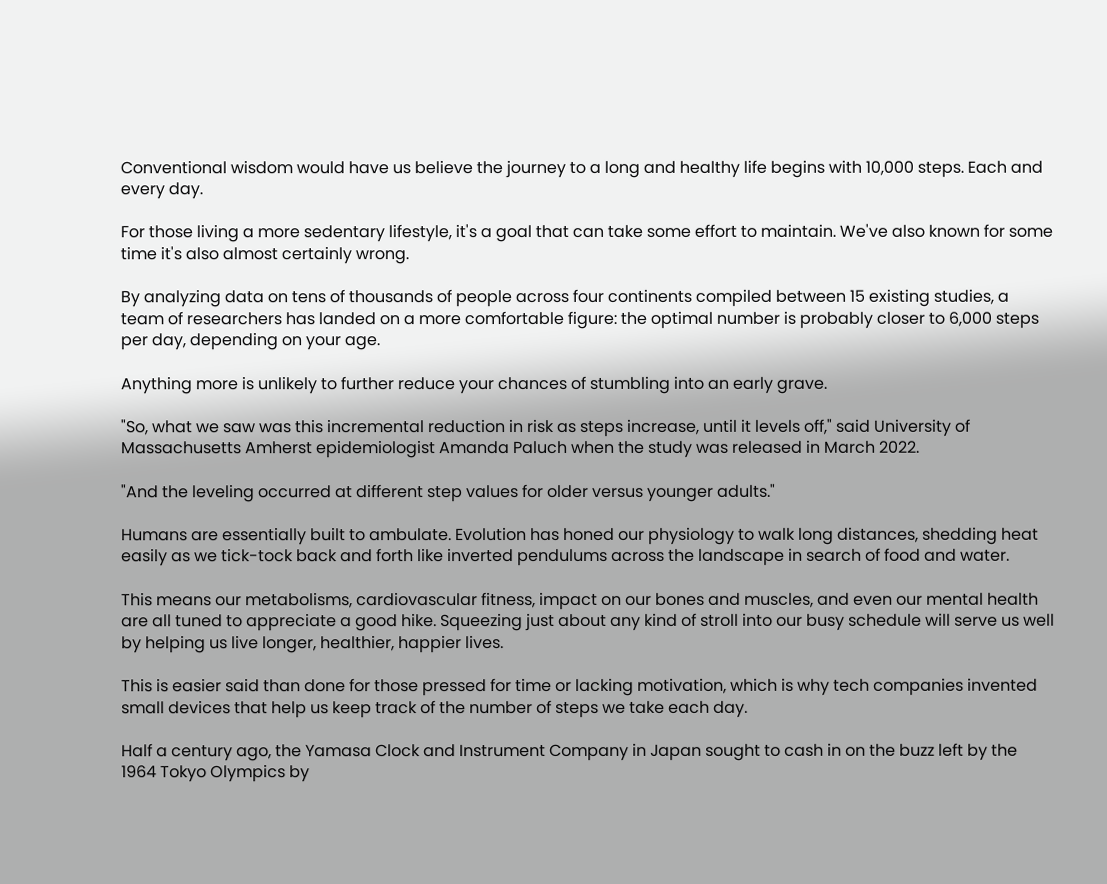Conventional wisdom would have us believe the journey to a long and healthy life begins with 10,000 steps. Each and every day.

For those living a more sedentary lifestyle, it's a goal that can take some effort to maintain. We've also known for some time it's also almost certainly wrong.

By analyzing data on tens of thousands of people across four continents compiled between 15 existing studies, a team of researchers has landed on a more comfortable figure: the optimal number is probably closer to 6,000 steps per day, depending on your age.

Anything more is unlikely to further reduce your chances of stumbling into an early grave.

"So, what we saw was this incremental reduction in risk as steps increase, until it levels off," said University of Massachusetts Amherst epidemiologist Amanda Paluch when the study was released in March 2022.

"And the leveling occurred at different step values for older versus younger adults."

Humans are essentially built to ambulate. Evolution has honed our physiology to walk long distances, shedding heat easily as we tick-tock back and forth like inverted pendulums across the landscape in search of food and water.

This means our metabolisms, cardiovascular fitness, impact on our bones and muscles, and even our mental health are all tuned to appreciate a good hike. Squeezing just about any kind of stroll into our busy schedule will serve us well by helping us live longer, healthier, happier lives.

This is easier said than done for those pressed for time or lacking motivation, which is why tech companies invented small devices that help us keep track of the number of steps we take each day.

Half a century ago, the Yamasa Clock and Instrument Company in Japan sought to cash in on the buzz left by the 1964 Tokyo Olympics by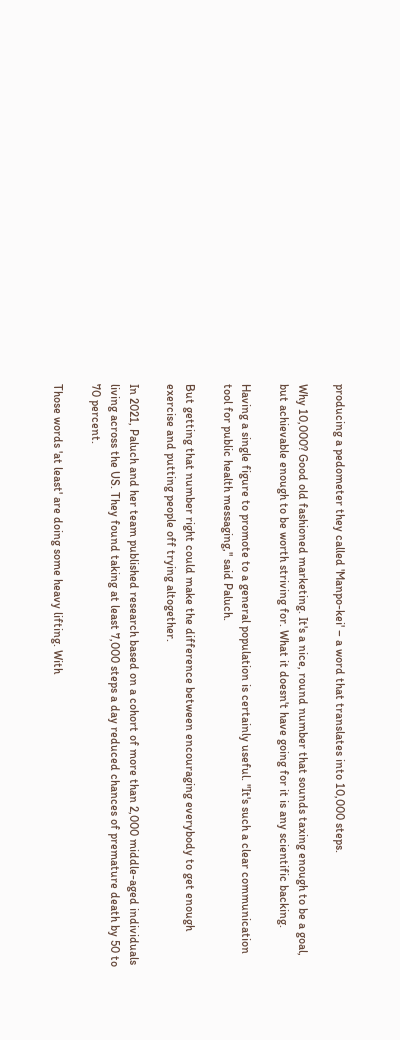producing a pedometer they called 'Manpo-kei' – a word that translates into 10,000 steps.

Why 10,000? Good old fashioned marketing. It's a nice, round number that sounds taxing enough to be a goal, but achievable enough to be worth striving for. What it doesn't have going for it is any scientific backing.

Having a single figure to promote to a general population is certainly useful. "It's such a clear communication tool for public health messaging," said Paluch.

But getting that number right could make the difference between encouraging everybody to get enough exercise and putting people off trying altogether.

In 2021, Paluch and her team published research based on a cohort of more than 2,000 middle-aged individuals living across the US. They found taking at least 7,000 steps a day reduced chances of premature death by 50 to 70 percent.

Those words 'at least' are doing some heavy lifting. With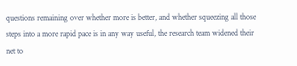questions remaining over whether more is better, and whether squeezing all those steps into a more rapid pace is in any way useful, the research team widened their net to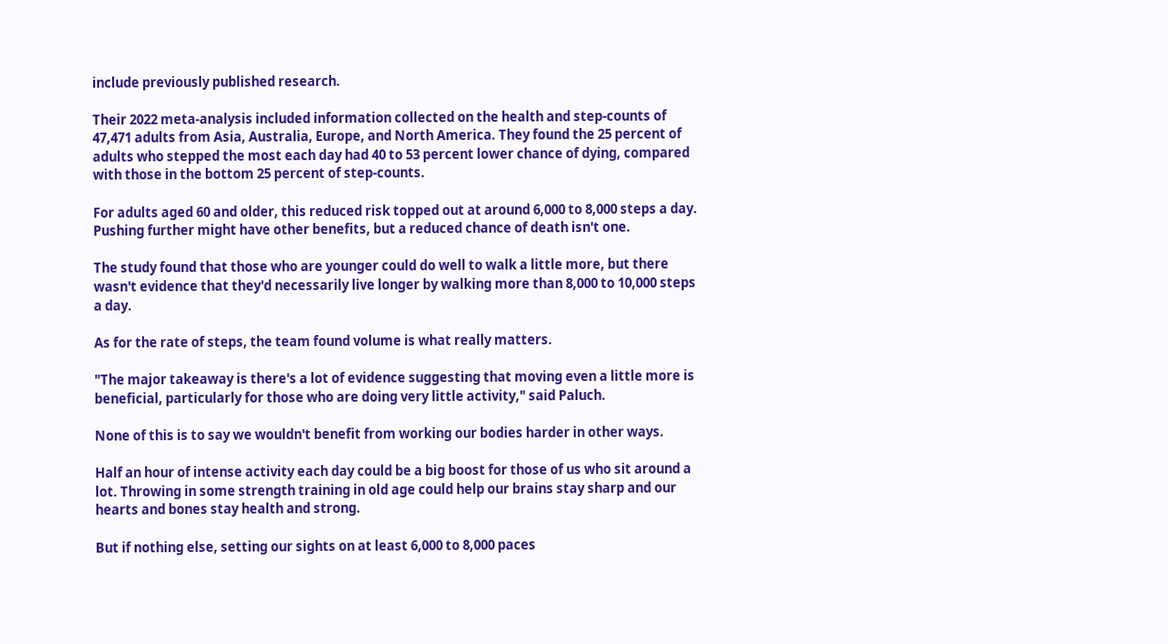include previously published research.

Their 2022 meta-analysis included information collected on the health and step-counts of 47,471 adults from Asia, Australia, Europe, and North America. They found the 25 percent of adults who stepped the most each day had 40 to 53 percent lower chance of dying, compared with those in the bottom 25 percent of step-counts.

For adults aged 60 and older, this reduced risk topped out at around 6,000 to 8,000 steps a day. Pushing further might have other benefits, but a reduced chance of death isn't one.

The study found that those who are younger could do well to walk a little more, but there wasn't evidence that they'd necessarily live longer by walking more than 8,000 to 10,000 steps a day.

As for the rate of steps, the team found volume is what really matters.

"The major takeaway is there's a lot of evidence suggesting that moving even a little more is beneficial, particularly for those who are doing very little activity," said Paluch.

None of this is to say we wouldn't benefit from working our bodies harder in other ways.

Half an hour of intense activity each day could be a big boost for those of us who sit around a lot. Throwing in some strength training in old age could help our brains stay sharp and our hearts and bones stay health and strong.

But if nothing else, setting our sights on at least 6,000 to 8,000 paces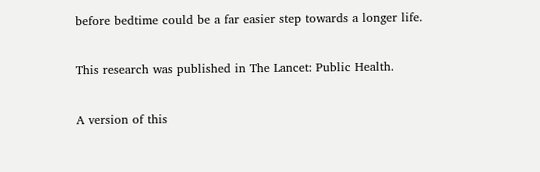before bedtime could be a far easier step towards a longer life.

This research was published in The Lancet: Public Health.

A version of this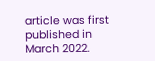article was first published in March 2022.